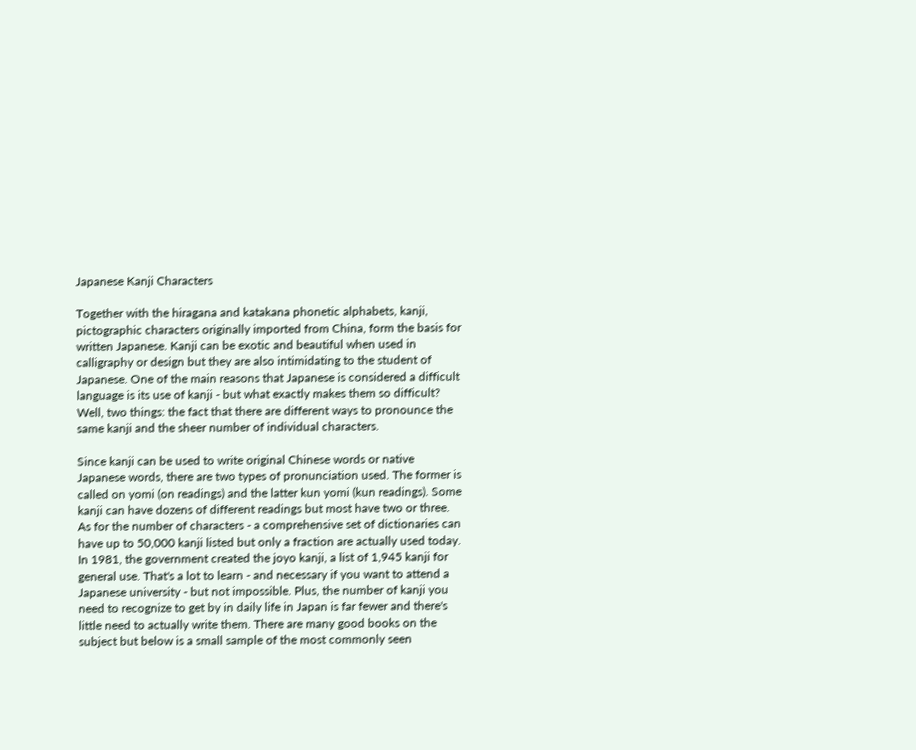Japanese Kanji Characters

Together with the hiragana and katakana phonetic alphabets, kanji, pictographic characters originally imported from China, form the basis for written Japanese. Kanji can be exotic and beautiful when used in calligraphy or design but they are also intimidating to the student of Japanese. One of the main reasons that Japanese is considered a difficult language is its use of kanji - but what exactly makes them so difficult? Well, two things: the fact that there are different ways to pronounce the same kanji and the sheer number of individual characters.

Since kanji can be used to write original Chinese words or native Japanese words, there are two types of pronunciation used. The former is called on yomi (on readings) and the latter kun yomi (kun readings). Some kanji can have dozens of different readings but most have two or three. As for the number of characters - a comprehensive set of dictionaries can have up to 50,000 kanji listed but only a fraction are actually used today. In 1981, the government created the joyo kanji, a list of 1,945 kanji for general use. That's a lot to learn - and necessary if you want to attend a Japanese university - but not impossible. Plus, the number of kanji you need to recognize to get by in daily life in Japan is far fewer and there's little need to actually write them. There are many good books on the subject but below is a small sample of the most commonly seen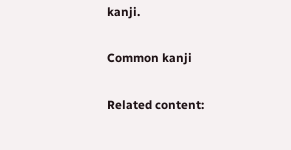kanji.

Common kanji

Related content: